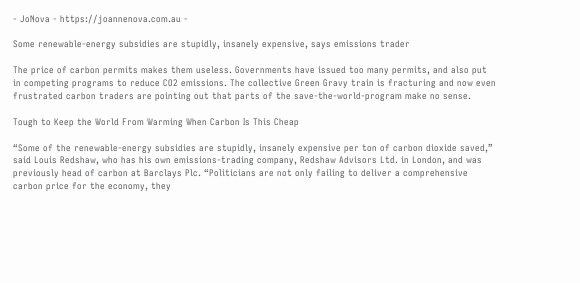- JoNova - https://joannenova.com.au -

Some renewable-energy subsidies are stupidly, insanely expensive, says emissions trader

The price of carbon permits makes them useless. Governments have issued too many permits, and also put in competing programs to reduce CO2 emissions. The collective Green Gravy train is fracturing and now even frustrated carbon traders are pointing out that parts of the save-the-world-program make no sense.

Tough to Keep the World From Warming When Carbon Is This Cheap

“Some of the renewable-energy subsidies are stupidly, insanely expensive per ton of carbon dioxide saved,” said Louis Redshaw, who has his own emissions-trading company, Redshaw Advisors Ltd. in London, and was previously head of carbon at Barclays Plc. “Politicians are not only failing to deliver a comprehensive carbon price for the economy, they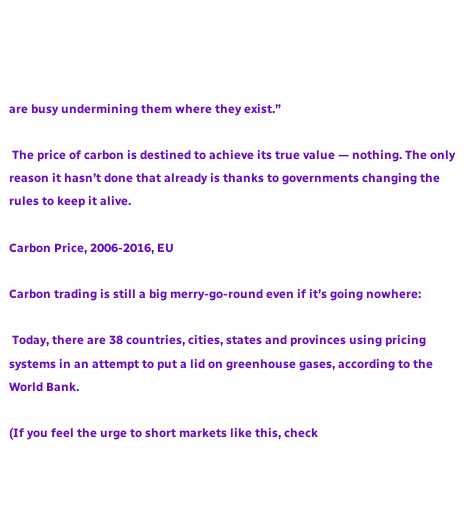are busy undermining them where they exist.”

 The price of carbon is destined to achieve its true value — nothing. The only reason it hasn’t done that already is thanks to governments changing the rules to keep it alive.

Carbon Price, 2006-2016, EU

Carbon trading is still a big merry-go-round even if it’s going nowhere:

 Today, there are 38 countries, cities, states and provinces using pricing systems in an attempt to put a lid on greenhouse gases, according to the World Bank.

(If you feel the urge to short markets like this, check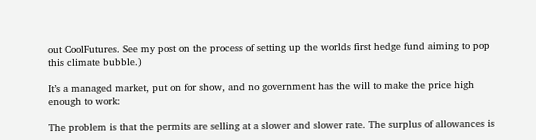out CoolFutures. See my post on the process of setting up the worlds first hedge fund aiming to pop this climate bubble.)

It’s a managed market, put on for show, and no government has the will to make the price high enough to work:

The problem is that the permits are selling at a slower and slower rate. The surplus of allowances is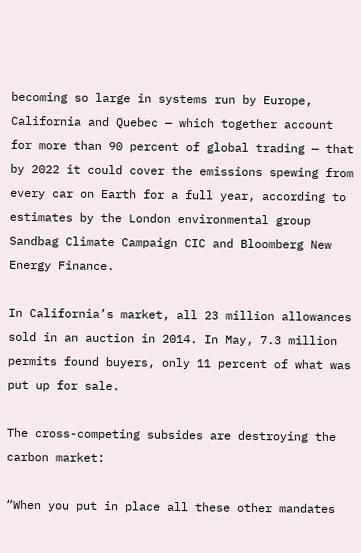becoming so large in systems run by Europe, California and Quebec — which together account for more than 90 percent of global trading — that by 2022 it could cover the emissions spewing from every car on Earth for a full year, according to estimates by the London environmental group Sandbag Climate Campaign CIC and Bloomberg New Energy Finance.

In California’s market, all 23 million allowances sold in an auction in 2014. In May, 7.3 million permits found buyers, only 11 percent of what was put up for sale.

The cross-competing subsides are destroying the carbon market:

“When you put in place all these other mandates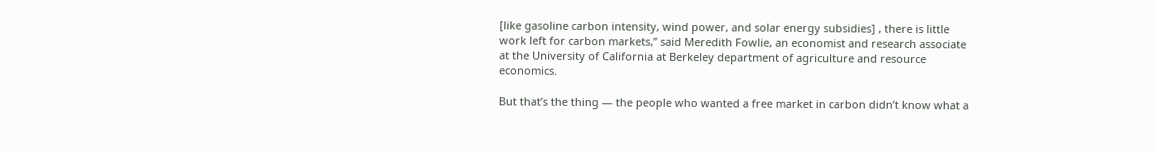[like gasoline carbon intensity, wind power, and solar energy subsidies] , there is little work left for carbon markets,” said Meredith Fowlie, an economist and research associate at the University of California at Berkeley department of agriculture and resource economics.

But that’s the thing — the people who wanted a free market in carbon didn’t know what a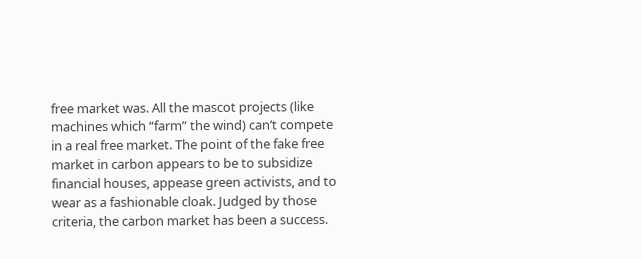free market was. All the mascot projects (like machines which “farm” the wind) can’t compete in a real free market. The point of the fake free market in carbon appears to be to subsidize financial houses, appease green activists, and to wear as a fashionable cloak. Judged by those criteria, the carbon market has been a success.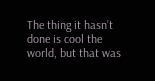The thing it hasn’t done is cool the world, but that was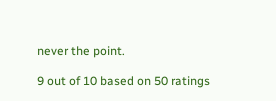never the point.

9 out of 10 based on 50 ratings